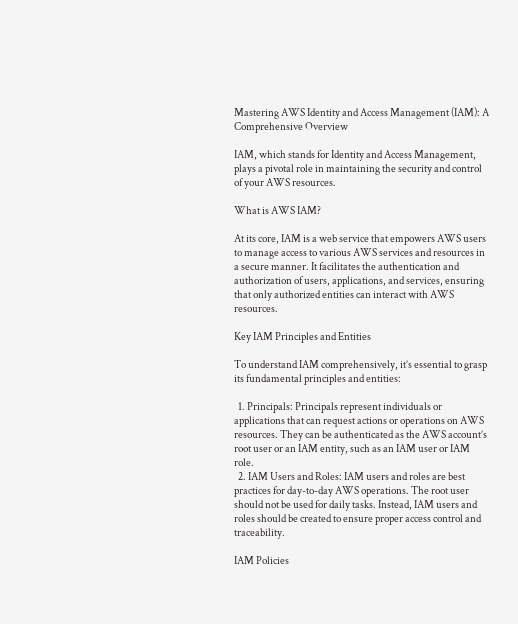Mastering AWS Identity and Access Management (IAM): A Comprehensive Overview

IAM, which stands for Identity and Access Management, plays a pivotal role in maintaining the security and control of your AWS resources.

What is AWS IAM?

At its core, IAM is a web service that empowers AWS users to manage access to various AWS services and resources in a secure manner. It facilitates the authentication and authorization of users, applications, and services, ensuring that only authorized entities can interact with AWS resources.

Key IAM Principles and Entities

To understand IAM comprehensively, it’s essential to grasp its fundamental principles and entities:

  1. Principals: Principals represent individuals or applications that can request actions or operations on AWS resources. They can be authenticated as the AWS account’s root user or an IAM entity, such as an IAM user or IAM role.
  2. IAM Users and Roles: IAM users and roles are best practices for day-to-day AWS operations. The root user should not be used for daily tasks. Instead, IAM users and roles should be created to ensure proper access control and traceability.

IAM Policies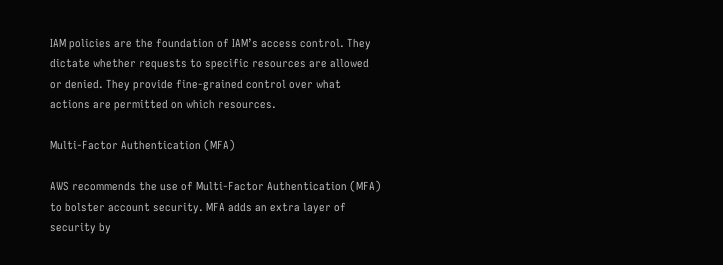IAM policies are the foundation of IAM’s access control. They dictate whether requests to specific resources are allowed or denied. They provide fine-grained control over what actions are permitted on which resources.

Multi-Factor Authentication (MFA)

AWS recommends the use of Multi-Factor Authentication (MFA) to bolster account security. MFA adds an extra layer of security by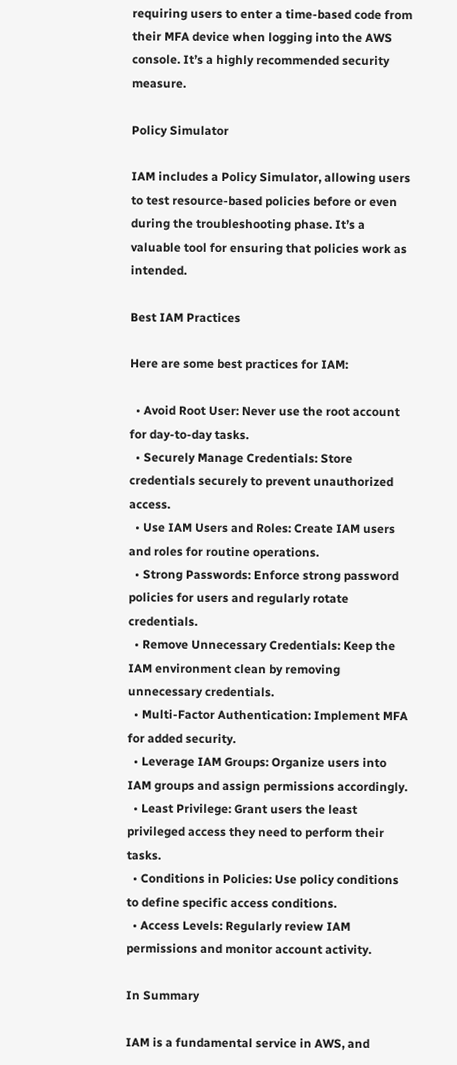requiring users to enter a time-based code from their MFA device when logging into the AWS console. It’s a highly recommended security measure.

Policy Simulator

IAM includes a Policy Simulator, allowing users to test resource-based policies before or even during the troubleshooting phase. It’s a valuable tool for ensuring that policies work as intended.

Best IAM Practices

Here are some best practices for IAM:

  • Avoid Root User: Never use the root account for day-to-day tasks.
  • Securely Manage Credentials: Store credentials securely to prevent unauthorized access.
  • Use IAM Users and Roles: Create IAM users and roles for routine operations.
  • Strong Passwords: Enforce strong password policies for users and regularly rotate credentials.
  • Remove Unnecessary Credentials: Keep the IAM environment clean by removing unnecessary credentials.
  • Multi-Factor Authentication: Implement MFA for added security.
  • Leverage IAM Groups: Organize users into IAM groups and assign permissions accordingly.
  • Least Privilege: Grant users the least privileged access they need to perform their tasks.
  • Conditions in Policies: Use policy conditions to define specific access conditions.
  • Access Levels: Regularly review IAM permissions and monitor account activity.

In Summary

IAM is a fundamental service in AWS, and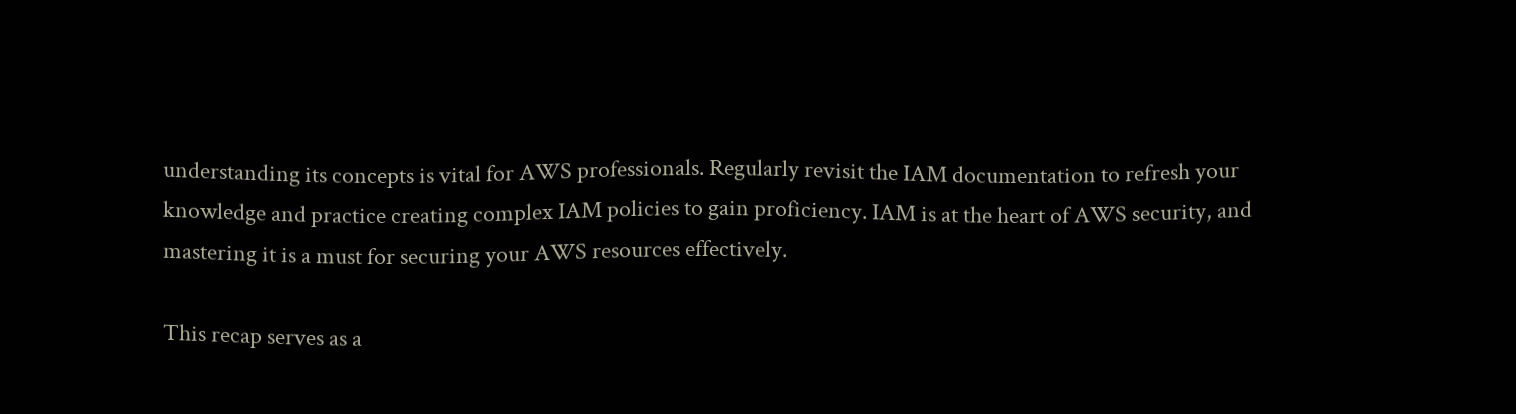understanding its concepts is vital for AWS professionals. Regularly revisit the IAM documentation to refresh your knowledge and practice creating complex IAM policies to gain proficiency. IAM is at the heart of AWS security, and mastering it is a must for securing your AWS resources effectively.

This recap serves as a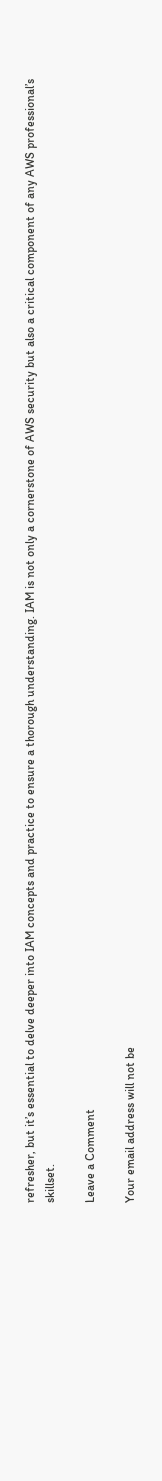refresher, but it’s essential to delve deeper into IAM concepts and practice to ensure a thorough understanding. IAM is not only a cornerstone of AWS security but also a critical component of any AWS professional’s skillset.

Leave a Comment

Your email address will not be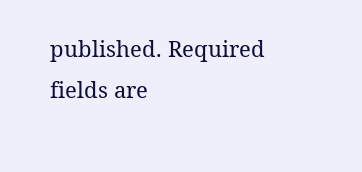published. Required fields are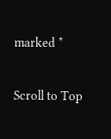marked *

Scroll to Top